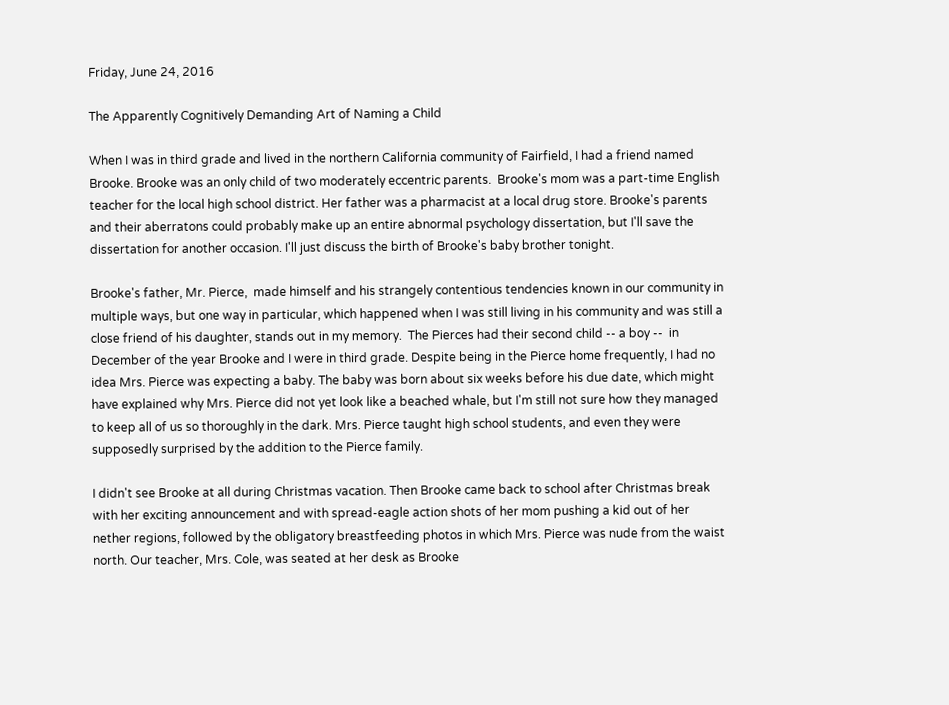Friday, June 24, 2016

The Apparently Cognitively Demanding Art of Naming a Child

When I was in third grade and lived in the northern California community of Fairfield, I had a friend named Brooke. Brooke was an only child of two moderately eccentric parents.  Brooke's mom was a part-time English teacher for the local high school district. Her father was a pharmacist at a local drug store. Brooke's parents and their aberratons could probably make up an entire abnormal psychology dissertation, but I'll save the dissertation for another occasion. I'll just discuss the birth of Brooke's baby brother tonight.

Brooke's father, Mr. Pierce,  made himself and his strangely contentious tendencies known in our community in multiple ways, but one way in particular, which happened when I was still living in his community and was still a close friend of his daughter, stands out in my memory.  The Pierces had their second child -- a boy --  in December of the year Brooke and I were in third grade. Despite being in the Pierce home frequently, I had no idea Mrs. Pierce was expecting a baby. The baby was born about six weeks before his due date, which might have explained why Mrs. Pierce did not yet look like a beached whale, but I'm still not sure how they managed to keep all of us so thoroughly in the dark. Mrs. Pierce taught high school students, and even they were supposedly surprised by the addition to the Pierce family.

I didn't see Brooke at all during Christmas vacation. Then Brooke came back to school after Christmas break with her exciting announcement and with spread-eagle action shots of her mom pushing a kid out of her nether regions, followed by the obligatory breastfeeding photos in which Mrs. Pierce was nude from the waist  north. Our teacher, Mrs. Cole, was seated at her desk as Brooke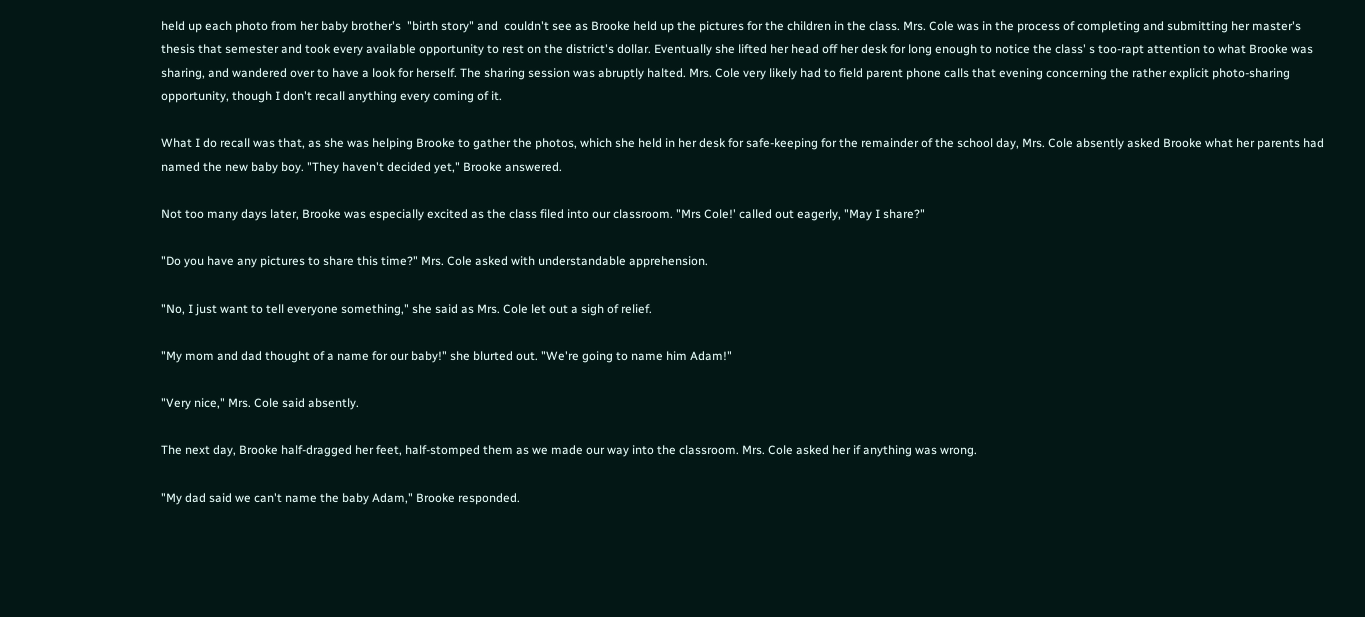held up each photo from her baby brother's  "birth story" and  couldn't see as Brooke held up the pictures for the children in the class. Mrs. Cole was in the process of completing and submitting her master's thesis that semester and took every available opportunity to rest on the district's dollar. Eventually she lifted her head off her desk for long enough to notice the class' s too-rapt attention to what Brooke was sharing, and wandered over to have a look for herself. The sharing session was abruptly halted. Mrs. Cole very likely had to field parent phone calls that evening concerning the rather explicit photo-sharing opportunity, though I don't recall anything every coming of it.

What I do recall was that, as she was helping Brooke to gather the photos, which she held in her desk for safe-keeping for the remainder of the school day, Mrs. Cole absently asked Brooke what her parents had named the new baby boy. "They haven't decided yet," Brooke answered.

Not too many days later, Brooke was especially excited as the class filed into our classroom. "Mrs Cole!' called out eagerly, "May I share?"

"Do you have any pictures to share this time?" Mrs. Cole asked with understandable apprehension.

"No, I just want to tell everyone something," she said as Mrs. Cole let out a sigh of relief.

"My mom and dad thought of a name for our baby!" she blurted out. "We're going to name him Adam!"

"Very nice," Mrs. Cole said absently.

The next day, Brooke half-dragged her feet, half-stomped them as we made our way into the classroom. Mrs. Cole asked her if anything was wrong.

"My dad said we can't name the baby Adam," Brooke responded.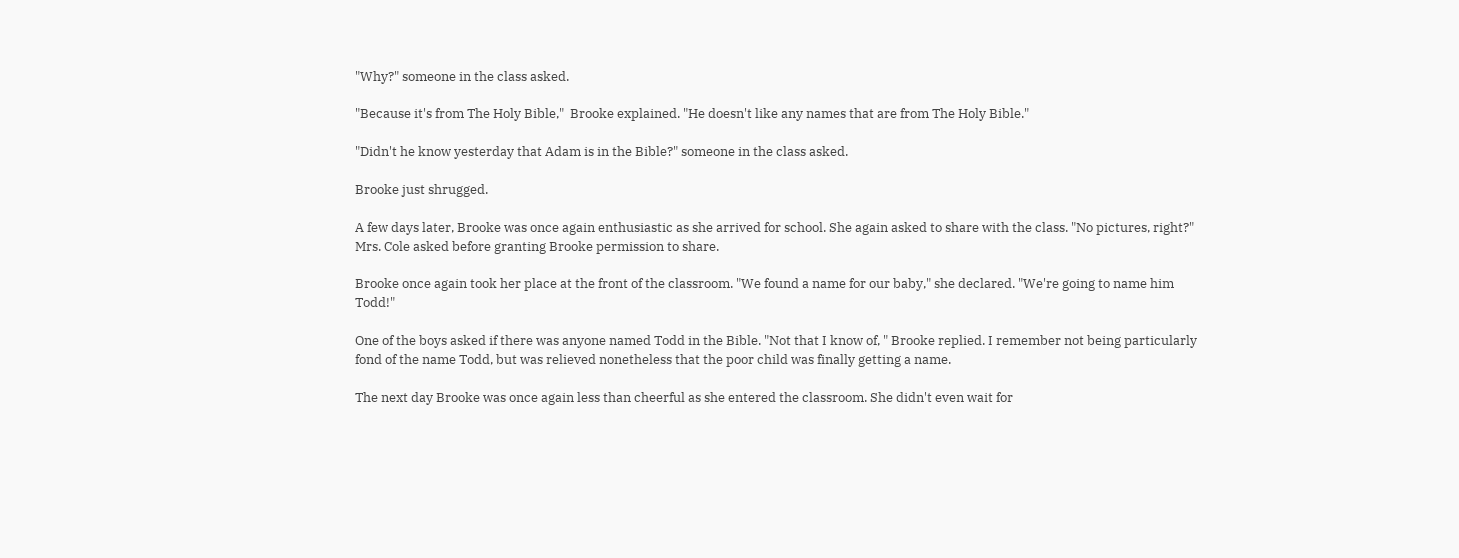"Why?" someone in the class asked.

"Because it's from The Holy Bible,"  Brooke explained. "He doesn't like any names that are from The Holy Bible."

"Didn't he know yesterday that Adam is in the Bible?" someone in the class asked.

Brooke just shrugged.

A few days later, Brooke was once again enthusiastic as she arrived for school. She again asked to share with the class. "No pictures, right?" Mrs. Cole asked before granting Brooke permission to share.

Brooke once again took her place at the front of the classroom. "We found a name for our baby," she declared. "We're going to name him Todd!"

One of the boys asked if there was anyone named Todd in the Bible. "Not that I know of, " Brooke replied. I remember not being particularly fond of the name Todd, but was relieved nonetheless that the poor child was finally getting a name.

The next day Brooke was once again less than cheerful as she entered the classroom. She didn't even wait for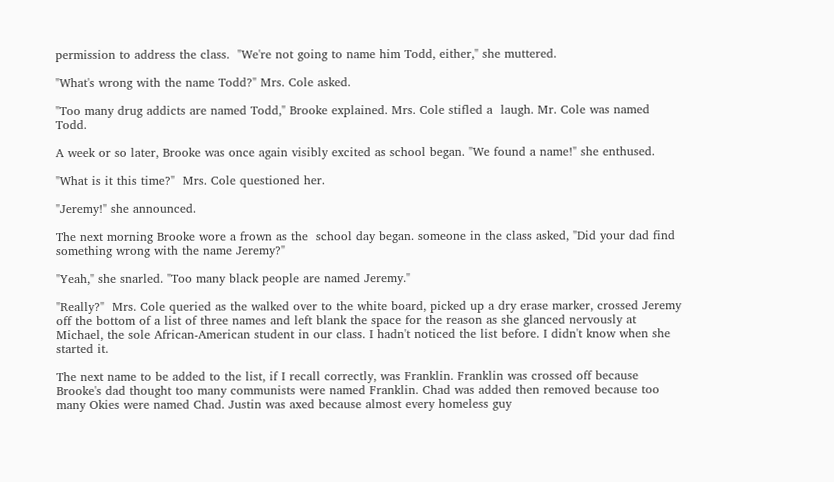permission to address the class.  "We're not going to name him Todd, either," she muttered.

"What's wrong with the name Todd?" Mrs. Cole asked.

"Too many drug addicts are named Todd," Brooke explained. Mrs. Cole stifled a  laugh. Mr. Cole was named Todd.

A week or so later, Brooke was once again visibly excited as school began. "We found a name!" she enthused.

"What is it this time?"  Mrs. Cole questioned her.

"Jeremy!" she announced.

The next morning Brooke wore a frown as the  school day began. someone in the class asked, "Did your dad find something wrong with the name Jeremy?"

"Yeah," she snarled. "Too many black people are named Jeremy."

"Really?"  Mrs. Cole queried as the walked over to the white board, picked up a dry erase marker, crossed Jeremy off the bottom of a list of three names and left blank the space for the reason as she glanced nervously at Michael, the sole African-American student in our class. I hadn't noticed the list before. I didn't know when she started it.

The next name to be added to the list, if I recall correctly, was Franklin. Franklin was crossed off because Brooke's dad thought too many communists were named Franklin. Chad was added then removed because too many Okies were named Chad. Justin was axed because almost every homeless guy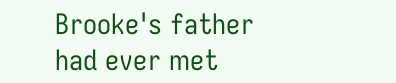Brooke's father had ever met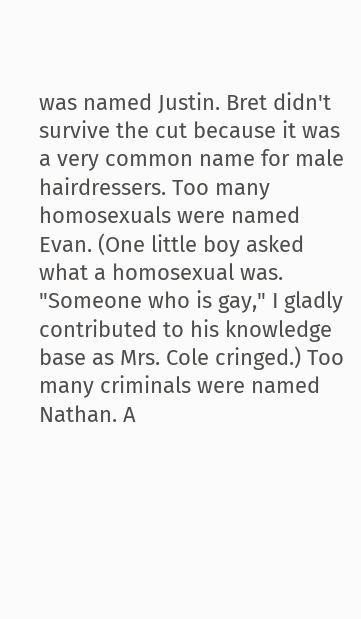was named Justin. Bret didn't survive the cut because it was a very common name for male hairdressers. Too many homosexuals were named Evan. (One little boy asked what a homosexual was. "Someone who is gay," I gladly contributed to his knowledge base as Mrs. Cole cringed.) Too many criminals were named Nathan. A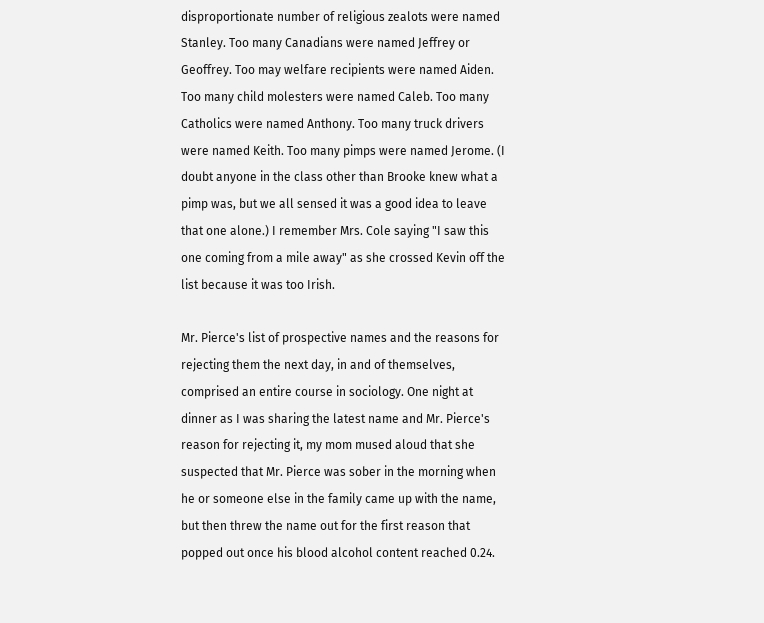disproportionate number of religious zealots were named Stanley. Too many Canadians were named Jeffrey or Geoffrey. Too may welfare recipients were named Aiden. Too many child molesters were named Caleb. Too many Catholics were named Anthony. Too many truck drivers were named Keith. Too many pimps were named Jerome. (I doubt anyone in the class other than Brooke knew what a pimp was, but we all sensed it was a good idea to leave that one alone.) I remember Mrs. Cole saying "I saw this one coming from a mile away" as she crossed Kevin off the list because it was too Irish.

Mr. Pierce's list of prospective names and the reasons for rejecting them the next day, in and of themselves, comprised an entire course in sociology. One night at dinner as I was sharing the latest name and Mr. Pierce's reason for rejecting it, my mom mused aloud that she suspected that Mr. Pierce was sober in the morning when he or someone else in the family came up with the name, but then threw the name out for the first reason that popped out once his blood alcohol content reached 0.24.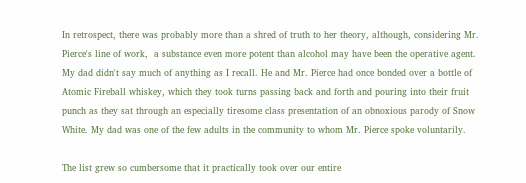In retrospect, there was probably more than a shred of truth to her theory, although, considering Mr. Pierce's line of work,  a substance even more potent than alcohol may have been the operative agent. My dad didn't say much of anything as I recall. He and Mr. Pierce had once bonded over a bottle of Atomic Fireball whiskey, which they took turns passing back and forth and pouring into their fruit punch as they sat through an especially tiresome class presentation of an obnoxious parody of Snow White. My dad was one of the few adults in the community to whom Mr. Pierce spoke voluntarily.

The list grew so cumbersome that it practically took over our entire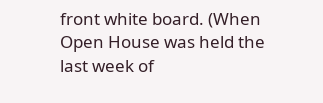front white board. (When Open House was held the last week of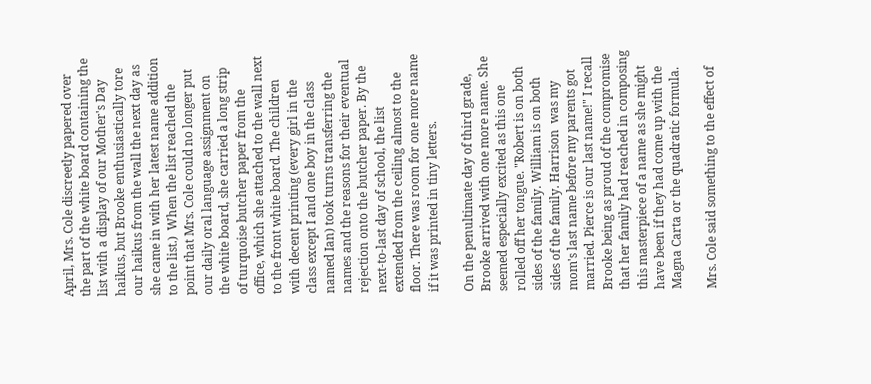April, Mrs. Cole discreetly papered over the part of the white board containing the list with a display of our Mother's Day haikus, but Brooke enthusiastically tore our haikus from the wall the next day as she came in with her latest name addition to the list.)  When the list reached the point that Mrs. Cole could no longer put our daily oral language assignment on the white board, she carried a long strip of turquoise butcher paper from the office, which she attached to the wall next to the front white board. The children with decent printing (every girl in the class except I and one boy in the class named Ian) took turns transferring the names and the reasons for their eventual rejection onto the butcher paper. By the next-to-last day of school, the list extended from the ceiling almost to the floor. There was room for one more name if it was printed in tiny letters.

On the penultimate day of third grade, Brooke arrived with one more name. She seemed especially excited as this one rolled off her tongue. "Robert is on both sides of the family. William is on both sides of the family. Harrison  was my mom's last name before my parents got married. Pierce is our last name!" I recall Brooke being as proud of the compromise that her family had reached in composing this masterpiece of a name as she might have been if they had come up with the Magna Carta or the quadratic formula.

Mrs. Cole said something to the effect of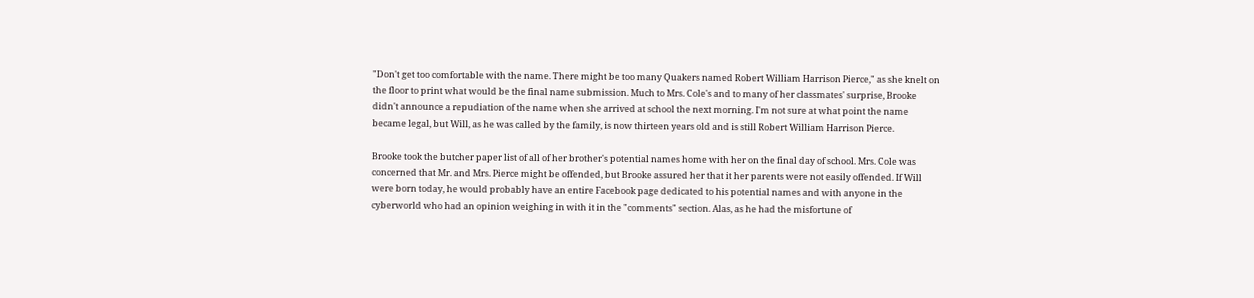"Don't get too comfortable with the name. There might be too many Quakers named Robert William Harrison Pierce," as she knelt on the floor to print what would be the final name submission. Much to Mrs. Cole's and to many of her classmates' surprise, Brooke didn't announce a repudiation of the name when she arrived at school the next morning. I'm not sure at what point the name became legal, but Will, as he was called by the family, is now thirteen years old and is still Robert William Harrison Pierce.

Brooke took the butcher paper list of all of her brother's potential names home with her on the final day of school. Mrs. Cole was concerned that Mr. and Mrs. Pierce might be offended, but Brooke assured her that it her parents were not easily offended. If Will were born today, he would probably have an entire Facebook page dedicated to his potential names and with anyone in the cyberworld who had an opinion weighing in with it in the "comments" section. Alas, as he had the misfortune of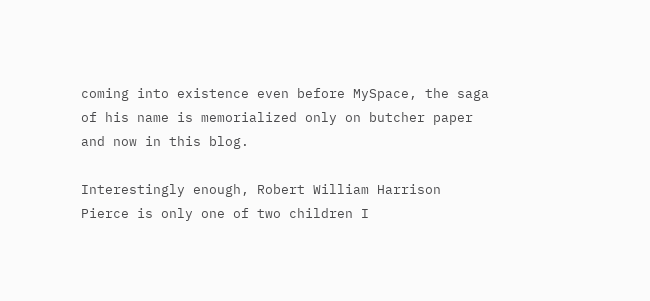coming into existence even before MySpace, the saga of his name is memorialized only on butcher paper and now in this blog.

Interestingly enough, Robert William Harrison Pierce is only one of two children I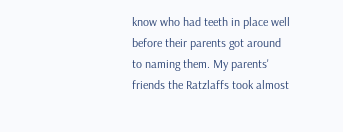know who had teeth in place well before their parents got around to naming them. My parents' friends the Ratzlaffs took almost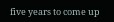five years to come up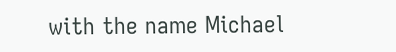with the name Michael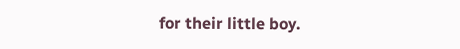for their little boy.